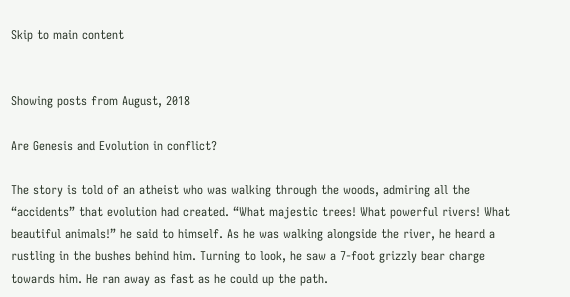Skip to main content


Showing posts from August, 2018

Are Genesis and Evolution in conflict?

The story is told of an atheist who was walking through the woods, admiring all the “accidents” that evolution had created. “What majestic trees! What powerful rivers! What beautiful animals!” he said to himself. As he was walking alongside the river, he heard a rustling in the bushes behind him. Turning to look, he saw a 7-foot grizzly bear charge towards him. He ran away as fast as he could up the path.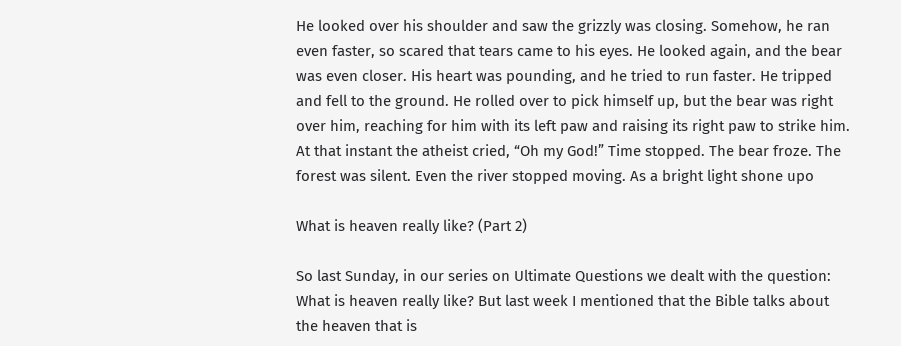He looked over his shoulder and saw the grizzly was closing. Somehow, he ran even faster, so scared that tears came to his eyes. He looked again, and the bear was even closer. His heart was pounding, and he tried to run faster. He tripped and fell to the ground. He rolled over to pick himself up, but the bear was right over him, reaching for him with its left paw and raising its right paw to strike him. At that instant the atheist cried, “Oh my God!” Time stopped. The bear froze. The forest was silent. Even the river stopped moving. As a bright light shone upo

What is heaven really like? (Part 2)

So last Sunday, in our series on Ultimate Questions we dealt with the question:  What is heaven really like? But last week I mentioned that the Bible talks about the heaven that is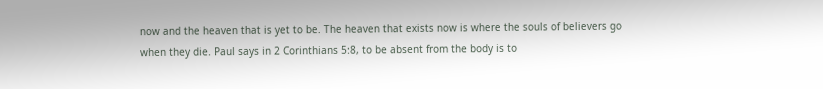now and the heaven that is yet to be. The heaven that exists now is where the souls of believers go when they die. Paul says in 2 Corinthians 5:8, to be absent from the body is to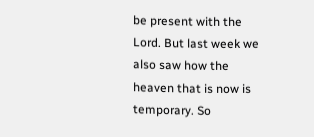be present with the Lord. But last week we also saw how the heaven that is now is temporary. So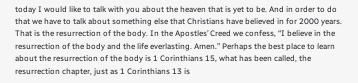today I would like to talk with you about the heaven that is yet to be. And in order to do that we have to talk about something else that Christians have believed in for 2000 years. That is the resurrection of the body. In the Apostles’ Creed we confess, “I believe in the resurrection of the body and the life everlasting. Amen.” Perhaps the best place to learn about the resurrection of the body is 1 Corinthians 15, what has been called, the resurrection chapter, just as 1 Corinthians 13 is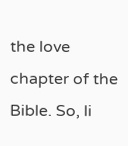the love chapter of the Bible. So, li